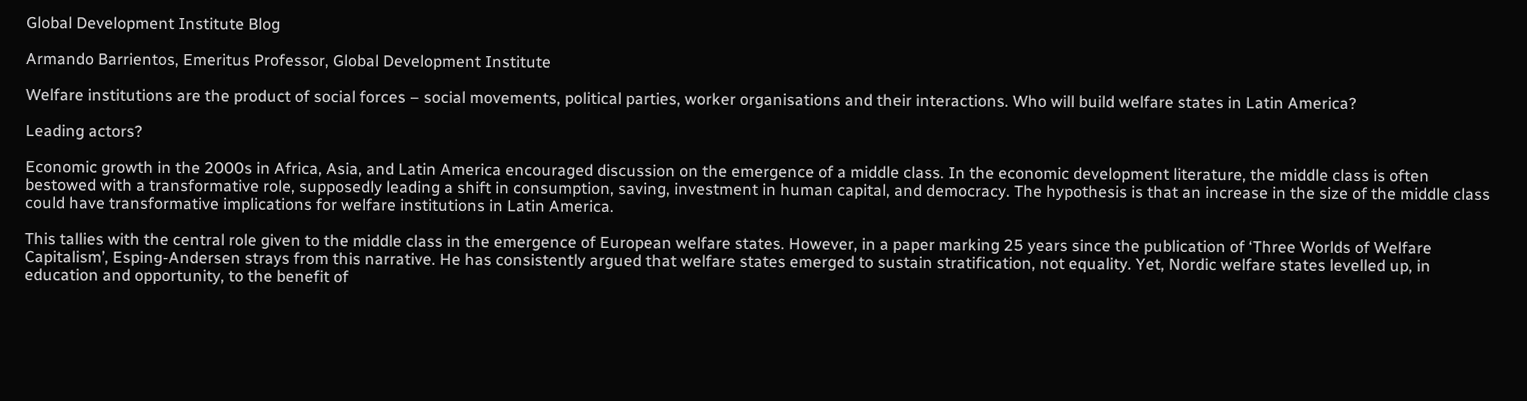Global Development Institute Blog

Armando Barrientos, Emeritus Professor, Global Development Institute

Welfare institutions are the product of social forces – social movements, political parties, worker organisations and their interactions. Who will build welfare states in Latin America?

Leading actors?

Economic growth in the 2000s in Africa, Asia, and Latin America encouraged discussion on the emergence of a middle class. In the economic development literature, the middle class is often bestowed with a transformative role, supposedly leading a shift in consumption, saving, investment in human capital, and democracy. The hypothesis is that an increase in the size of the middle class could have transformative implications for welfare institutions in Latin America.

This tallies with the central role given to the middle class in the emergence of European welfare states. However, in a paper marking 25 years since the publication of ‘Three Worlds of Welfare Capitalism’, Esping-Andersen strays from this narrative. He has consistently argued that welfare states emerged to sustain stratification, not equality. Yet, Nordic welfare states levelled up, in education and opportunity, to the benefit of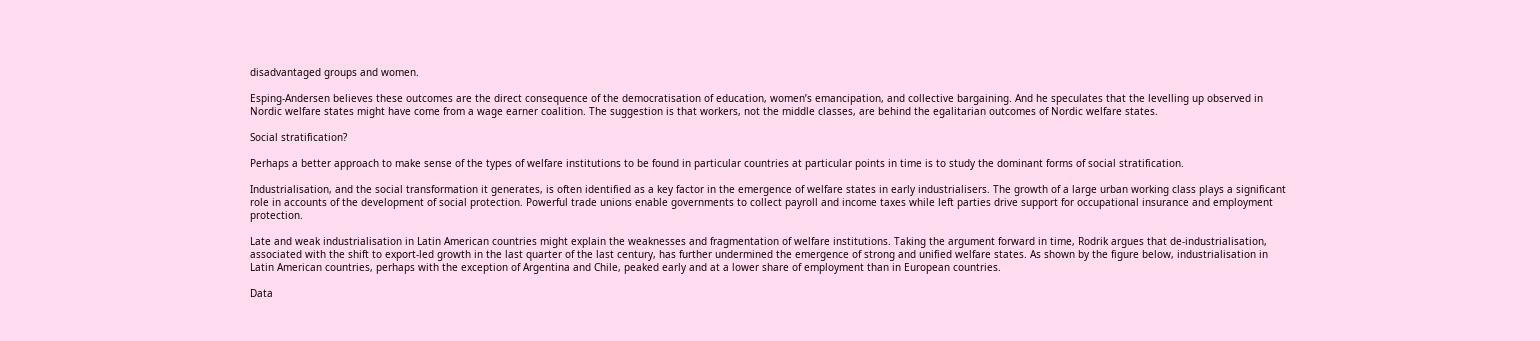disadvantaged groups and women.

Esping-Andersen believes these outcomes are the direct consequence of the democratisation of education, women’s emancipation, and collective bargaining. And he speculates that the levelling up observed in Nordic welfare states might have come from a wage earner coalition. The suggestion is that workers, not the middle classes, are behind the egalitarian outcomes of Nordic welfare states.

Social stratification?

Perhaps a better approach to make sense of the types of welfare institutions to be found in particular countries at particular points in time is to study the dominant forms of social stratification.

Industrialisation, and the social transformation it generates, is often identified as a key factor in the emergence of welfare states in early industrialisers. The growth of a large urban working class plays a significant role in accounts of the development of social protection. Powerful trade unions enable governments to collect payroll and income taxes while left parties drive support for occupational insurance and employment protection.

Late and weak industrialisation in Latin American countries might explain the weaknesses and fragmentation of welfare institutions. Taking the argument forward in time, Rodrik argues that de-industrialisation, associated with the shift to export-led growth in the last quarter of the last century, has further undermined the emergence of strong and unified welfare states. As shown by the figure below, industrialisation in Latin American countries, perhaps with the exception of Argentina and Chile, peaked early and at a lower share of employment than in European countries.

Data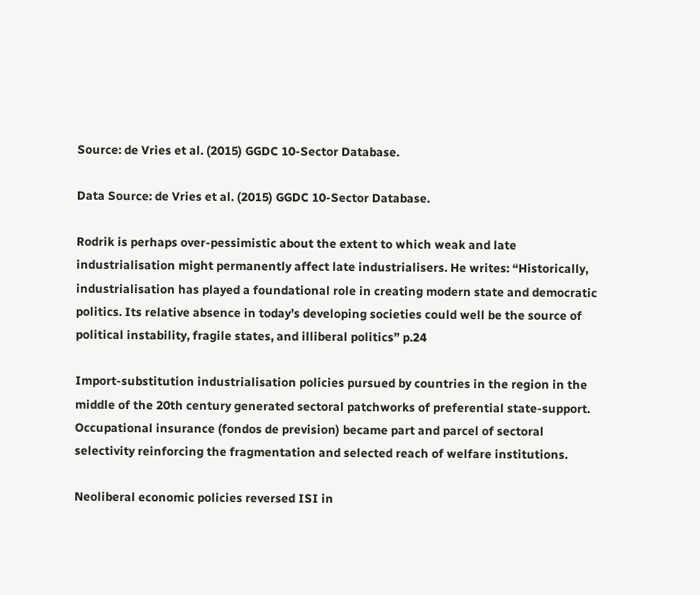Source: de Vries et al. (2015) GGDC 10-Sector Database.

Data Source: de Vries et al. (2015) GGDC 10-Sector Database.

Rodrik is perhaps over-pessimistic about the extent to which weak and late industrialisation might permanently affect late industrialisers. He writes: “Historically, industrialisation has played a foundational role in creating modern state and democratic politics. Its relative absence in today’s developing societies could well be the source of political instability, fragile states, and illiberal politics” p.24

Import-substitution industrialisation policies pursued by countries in the region in the middle of the 20th century generated sectoral patchworks of preferential state-support. Occupational insurance (fondos de prevision) became part and parcel of sectoral selectivity reinforcing the fragmentation and selected reach of welfare institutions.

Neoliberal economic policies reversed ISI in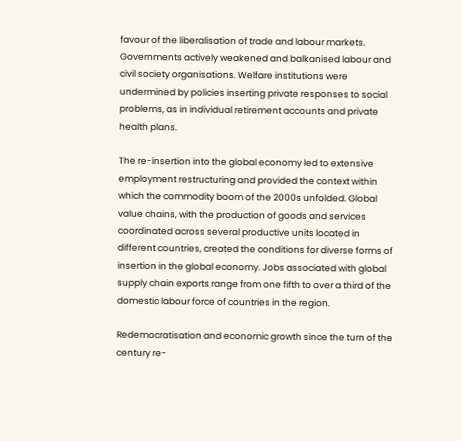favour of the liberalisation of trade and labour markets. Governments actively weakened and balkanised labour and civil society organisations. Welfare institutions were undermined by policies inserting private responses to social problems, as in individual retirement accounts and private health plans.

The re-insertion into the global economy led to extensive employment restructuring and provided the context within which the commodity boom of the 2000s unfolded. Global value chains, with the production of goods and services coordinated across several productive units located in different countries, created the conditions for diverse forms of insertion in the global economy. Jobs associated with global supply chain exports range from one fifth to over a third of the domestic labour force of countries in the region.

Redemocratisation and economic growth since the turn of the century re-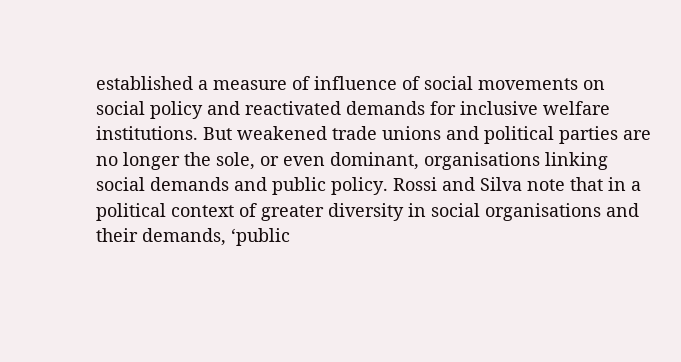established a measure of influence of social movements on social policy and reactivated demands for inclusive welfare institutions. But weakened trade unions and political parties are no longer the sole, or even dominant, organisations linking social demands and public policy. Rossi and Silva note that in a political context of greater diversity in social organisations and their demands, ‘public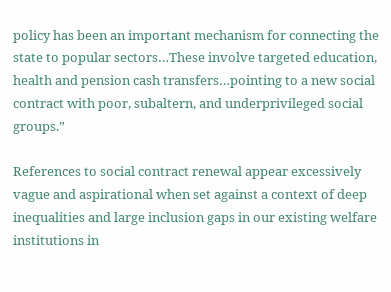policy has been an important mechanism for connecting the state to popular sectors…These involve targeted education, health and pension cash transfers…pointing to a new social contract with poor, subaltern, and underprivileged social groups.”

References to social contract renewal appear excessively vague and aspirational when set against a context of deep inequalities and large inclusion gaps in our existing welfare institutions in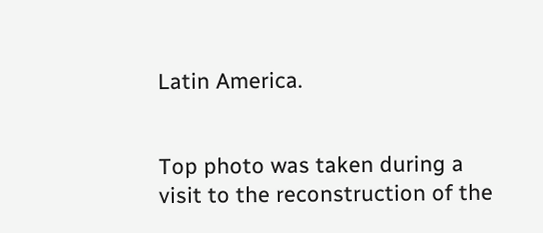Latin America.


Top photo was taken during a visit to the reconstruction of the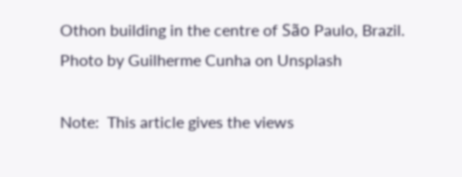Othon building in the centre of São Paulo, Brazil. Photo by Guilherme Cunha on Unsplash

Note:  This article gives the views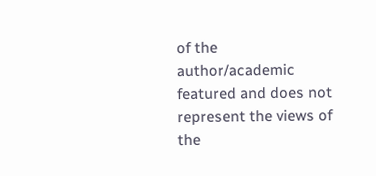of the author/academic featured and does not represent the views of the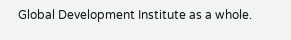Global Development Institute as a whole.